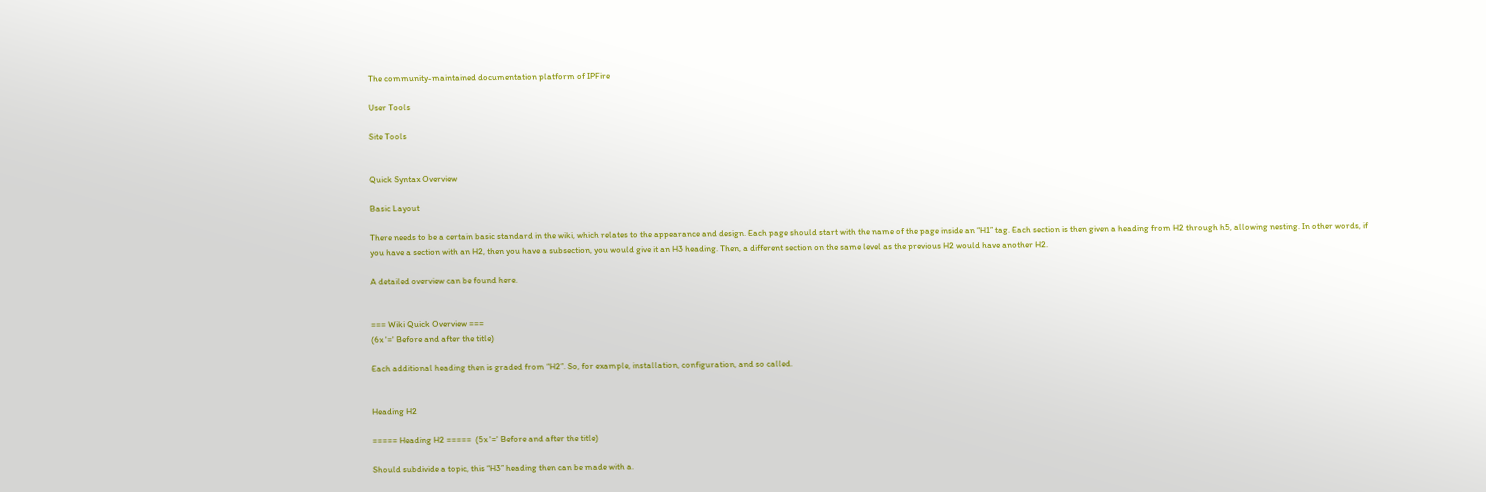The community-maintained documentation platform of IPFire

User Tools

Site Tools


Quick Syntax Overview

Basic Layout

There needs to be a certain basic standard in the wiki, which relates to the appearance and design. Each page should start with the name of the page inside an “H1” tag. Each section is then given a heading from H2 through h5, allowing nesting. In other words, if you have a section with an H2, then you have a subsection, you would give it an H3 heading. Then, a different section on the same level as the previous H2 would have another H2.

A detailed overview can be found here.


=== Wiki Quick Overview ===
(6x '=' Before and after the title)

Each additional heading then is graded from “H2”. So, for example, installation, configuration, and so called.


Heading H2

===== Heading H2 =====  (5x '=' Before and after the title)

Should subdivide a topic, this “H3” heading then can be made with a.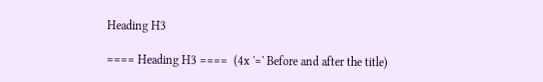Heading H3

==== Heading H3 ====  (4x '=' Before and after the title)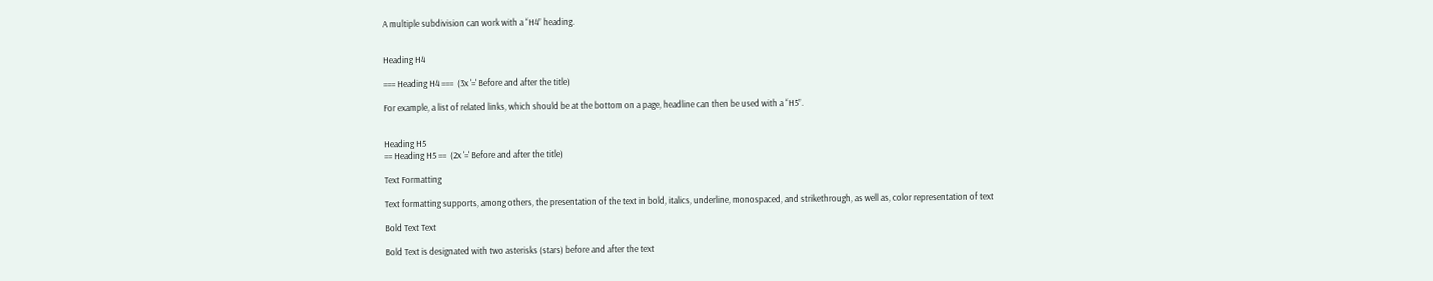A multiple subdivision can work with a “H4” heading.


Heading H4

=== Heading H4 ===  (3x '=' Before and after the title)

For example, a list of related links, which should be at the bottom on a page, headline can then be used with a “H5”.


Heading H5
== Heading H5 ==  (2x '=' Before and after the title)

Text Formatting

Text formatting supports, among others, the presentation of the text in bold, italics, underline, monospaced, and strikethrough, as well as, color representation of text

Bold Text Text

Bold Text is designated with two asterisks (stars) before and after the text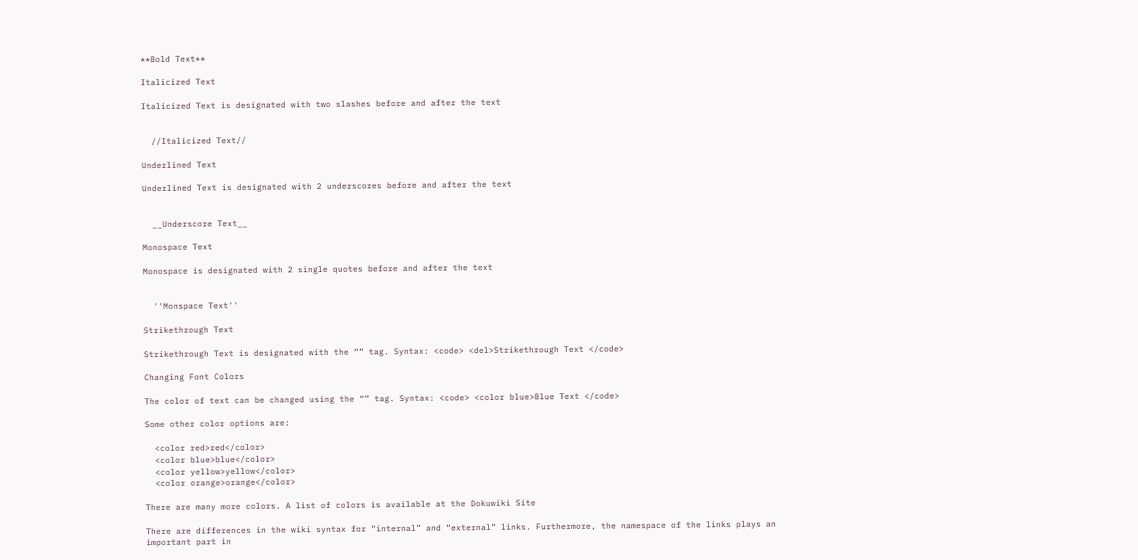**Bold Text**

Italicized Text

Italicized Text is designated with two slashes before and after the text


  //Italicized Text//

Underlined Text

Underlined Text is designated with 2 underscores before and after the text


  __Underscore Text__

Monospace Text

Monospace is designated with 2 single quotes before and after the text


  ''Monspace Text''

Strikethrough Text

Strikethrough Text is designated with the “” tag. Syntax: <code> <del>Strikethrough Text </code>

Changing Font Colors

The color of text can be changed using the “” tag. Syntax: <code> <color blue>Blue Text </code>

Some other color options are:

  <color red>red</color>
  <color blue>blue</color>
  <color yellow>yellow</color>
  <color orange>orange</color>

There are many more colors. A list of colors is available at the Dokuwiki Site

There are differences in the wiki syntax for “internal” and “external” links. Furthermore, the namespace of the links plays an important part in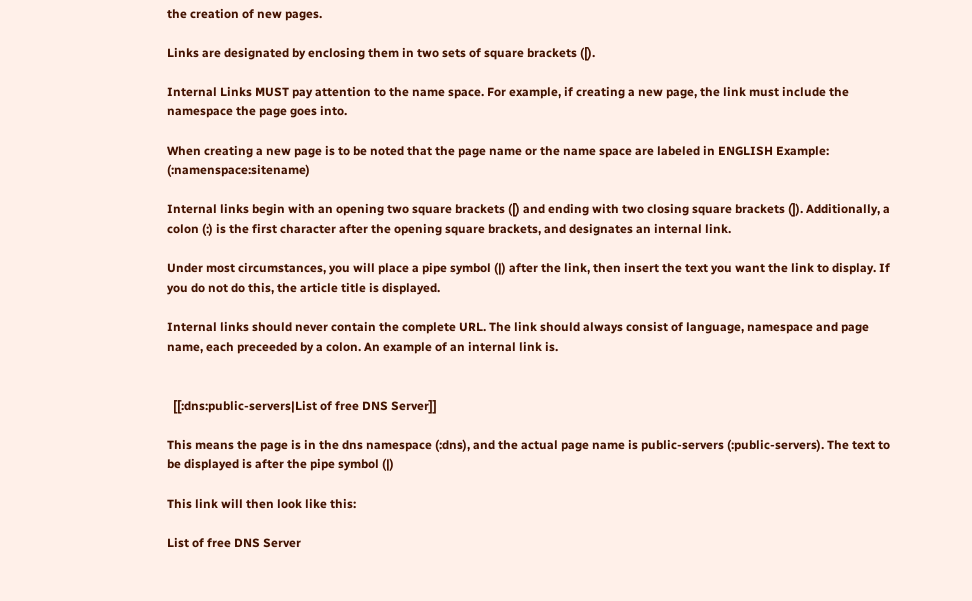the creation of new pages.

Links are designated by enclosing them in two sets of square brackets ([).

Internal Links MUST pay attention to the name space. For example, if creating a new page, the link must include the namespace the page goes into.

When creating a new page is to be noted that the page name or the name space are labeled in ENGLISH Example: (:namenspace:sitename)

Internal links begin with an opening two square brackets ([) and ending with two closing square brackets (]). Additionally, a colon (:) is the first character after the opening square brackets, and designates an internal link.

Under most circumstances, you will place a pipe symbol (|) after the link, then insert the text you want the link to display. If you do not do this, the article title is displayed.

Internal links should never contain the complete URL. The link should always consist of language, namespace and page name, each preceeded by a colon. An example of an internal link is.


  [[:dns:public-servers|List of free DNS Server]]

This means the page is in the dns namespace (:dns), and the actual page name is public-servers (:public-servers). The text to be displayed is after the pipe symbol (|)

This link will then look like this:

List of free DNS Server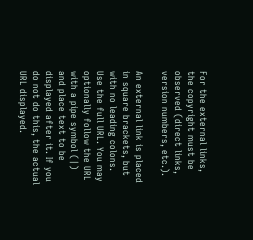For the external links, the copyright must be observed (direct links, version numbers, etc.).

An external link is placed in square brackets, but with no leading colons. Use the full URL. You may optionally follow the URL with a pipe symbol (|) and place text to be displayed after it. If you do not do this, the actual URL displayed.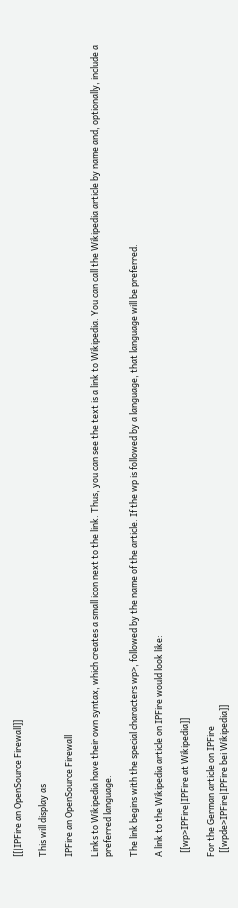[[|IPFire an OpenSource Firewall]]

This will display as

IPFire an OpenSource Firewall

Links to Wikipedia have their own syntax, which creates a small icon next to the link. Thus, you can see the text is a link to Wikipedia. You can call the Wikipedia article by name and, optionally, include a preferred language.

The link begins with the special characters wp>, followed by the name of the article. If the wp is followed by a language, that language will be preferred.

A link to the Wikipedia article on IPFire would look like:

  [[wp>IPFire|IPFire at Wikipedia]]

For the German article on IPFire
  [[wpde>IPFire|IPFire bei Wikipedia]]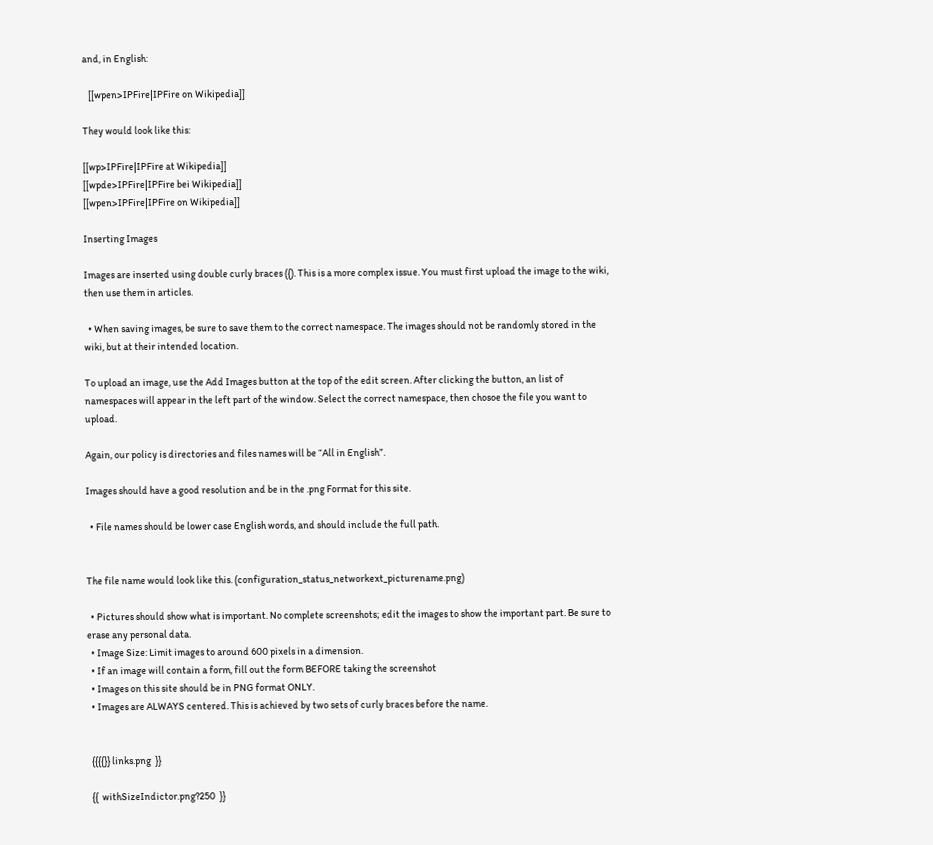and, in English:

   [[wpen>IPFire|IPFire on Wikipedia]]

They would look like this:

[[wp>IPFire|IPFire at Wikipedia]]
[[wpde>IPFire|IPFire bei Wikipedia]]
[[wpen>IPFire|IPFire on Wikipedia]]

Inserting Images

Images are inserted using double curly braces ({). This is a more complex issue. You must first upload the image to the wiki, then use them in articles.

  • When saving images, be sure to save them to the correct namespace. The images should not be randomly stored in the wiki, but at their intended location.

To upload an image, use the Add Images button at the top of the edit screen. After clicking the button, an list of namespaces will appear in the left part of the window. Select the correct namespace, then chosoe the file you want to upload.

Again, our policy is directories and files names will be “All in English”.

Images should have a good resolution and be in the .png Format for this site.

  • File names should be lower case English words, and should include the full path.


The file name would look like this. (configuration_status_networkext_picturename.png)

  • Pictures should show what is important. No complete screenshots; edit the images to show the important part. Be sure to erase any personal data.
  • Image Size: Limit images to around 600 pixels in a dimension.
  • If an image will contain a form, fill out the form BEFORE taking the screenshot
  • Images on this site should be in PNG format ONLY.
  • Images are ALWAYS centered. This is achieved by two sets of curly braces before the name.


  {{{{}} links.png  }}

  {{  withSizeIndictor.png?250  }}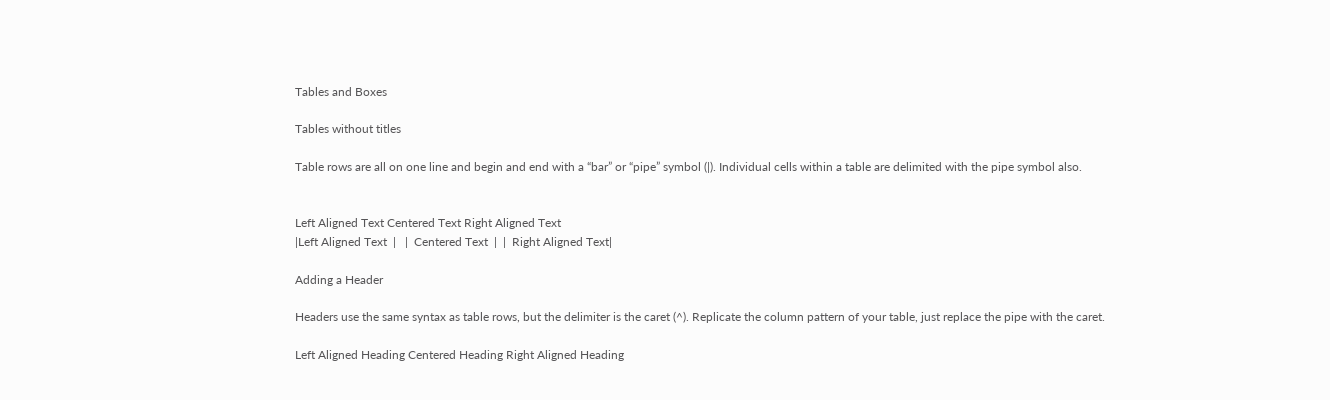Tables and Boxes

Tables without titles

Table rows are all on one line and begin and end with a “bar” or “pipe” symbol (|). Individual cells within a table are delimited with the pipe symbol also.


Left Aligned Text Centered Text Right Aligned Text
|Left Aligned Text  |   |  Centered Text  |  |  Right Aligned Text|

Adding a Header

Headers use the same syntax as table rows, but the delimiter is the caret (^). Replicate the column pattern of your table, just replace the pipe with the caret.

Left Aligned Heading Centered Heading Right Aligned Heading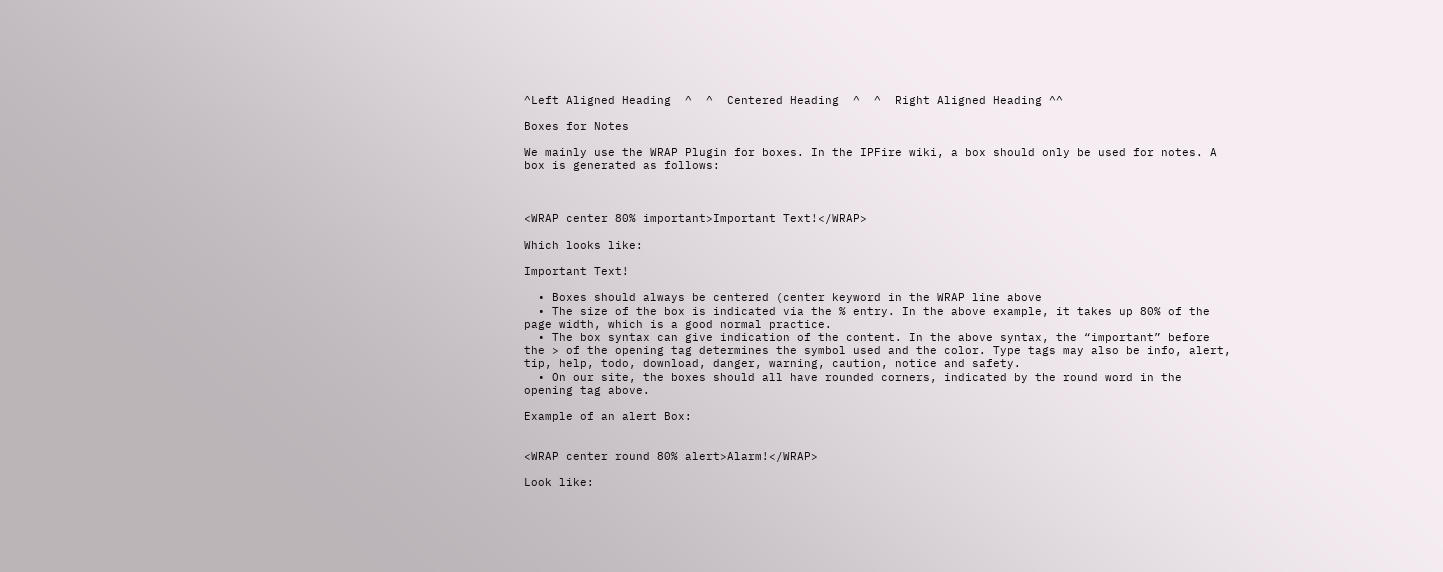^Left Aligned Heading  ^  ^  Centered Heading  ^  ^  Right Aligned Heading ^^

Boxes for Notes

We mainly use the WRAP Plugin for boxes. In the IPFire wiki, a box should only be used for notes. A box is generated as follows:



<WRAP center 80% important>Important Text!</WRAP>

Which looks like:

Important Text!

  • Boxes should always be centered (center keyword in the WRAP line above
  • The size of the box is indicated via the % entry. In the above example, it takes up 80% of the page width, which is a good normal practice.
  • The box syntax can give indication of the content. In the above syntax, the “important” before the > of the opening tag determines the symbol used and the color. Type tags may also be info, alert, tip, help, todo, download, danger, warning, caution, notice and safety.
  • On our site, the boxes should all have rounded corners, indicated by the round word in the opening tag above.

Example of an alert Box:


<WRAP center round 80% alert>Alarm!</WRAP>

Look like: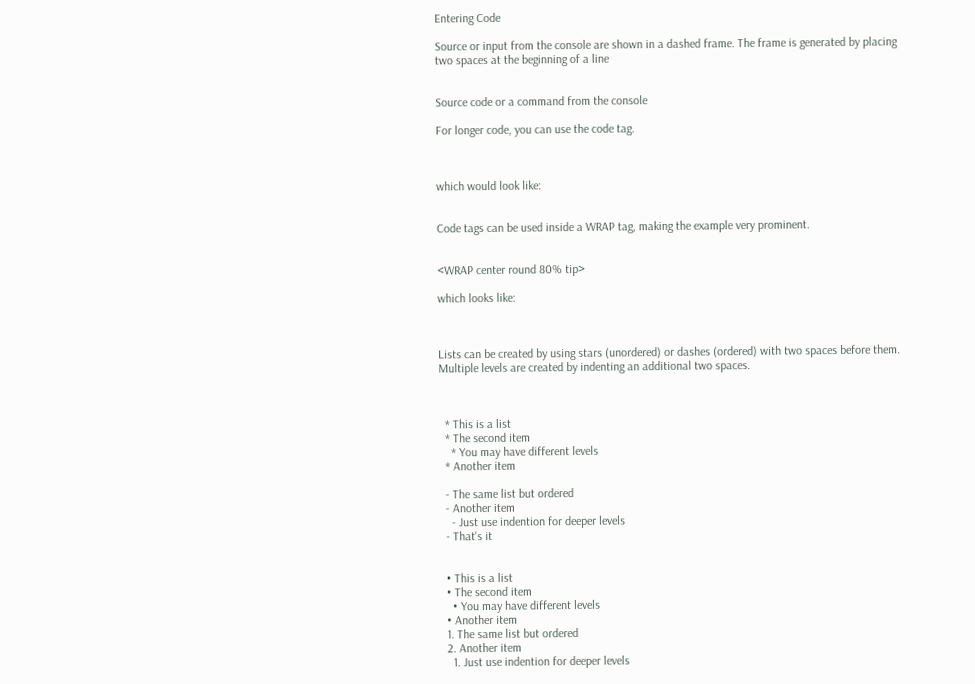Entering Code

Source or input from the console are shown in a dashed frame. The frame is generated by placing two spaces at the beginning of a line


Source code or a command from the console

For longer code, you can use the code tag.



which would look like:


Code tags can be used inside a WRAP tag, making the example very prominent.


<WRAP center round 80% tip>

which looks like:



Lists can be created by using stars (unordered) or dashes (ordered) with two spaces before them. Multiple levels are created by indenting an additional two spaces.



  * This is a list
  * The second item
    * You may have different levels
  * Another item

  - The same list but ordered
  - Another item
    - Just use indention for deeper levels
  - That's it


  • This is a list
  • The second item
    • You may have different levels
  • Another item
  1. The same list but ordered
  2. Another item
    1. Just use indention for deeper levels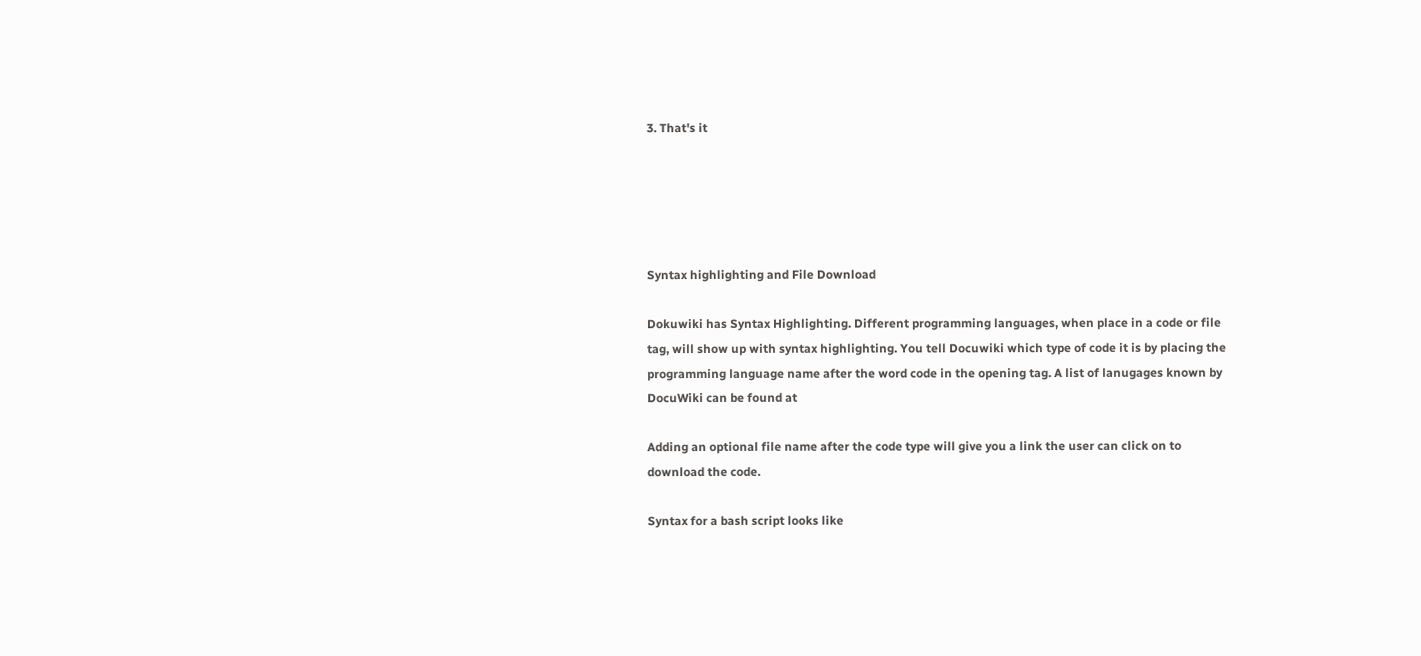3. That's it





Syntax highlighting and File Download

Dokuwiki has Syntax Highlighting. Different programming languages, when place in a code or file tag, will show up with syntax highlighting. You tell Docuwiki which type of code it is by placing the programming language name after the word code in the opening tag. A list of lanugages known by DocuWiki can be found at

Adding an optional file name after the code type will give you a link the user can click on to download the code.

Syntax for a bash script looks like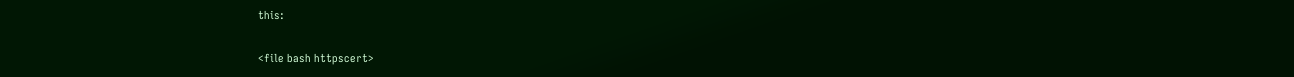this:

<file bash httpscert>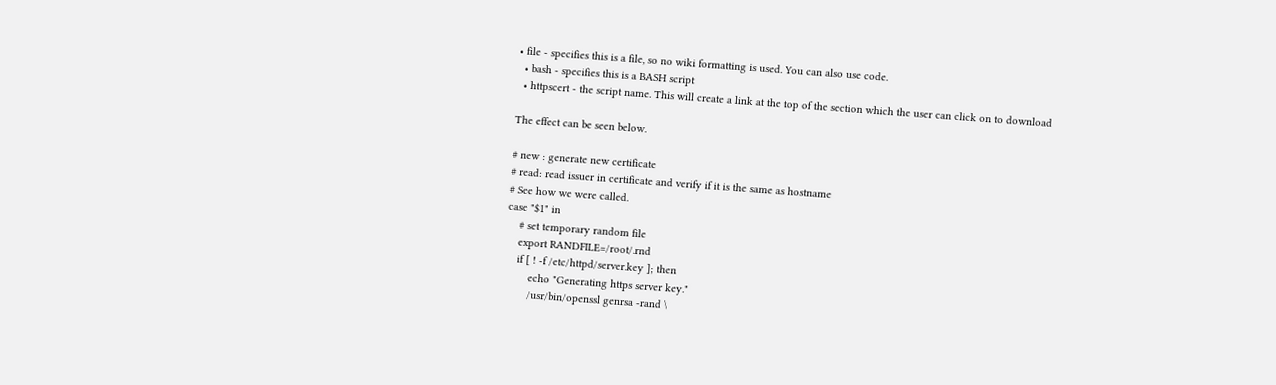• file - specifies this is a file, so no wiki formatting is used. You can also use code.
  • bash - specifies this is a BASH script
  • httpscert - the script name. This will create a link at the top of the section which the user can click on to download

The effect can be seen below.

# new : generate new certificate
# read: read issuer in certificate and verify if it is the same as hostname
# See how we were called.
case "$1" in
    # set temporary random file
    export RANDFILE=/root/.rnd
    if [ ! -f /etc/httpd/server.key ]; then
        echo "Generating https server key."
        /usr/bin/openssl genrsa -rand \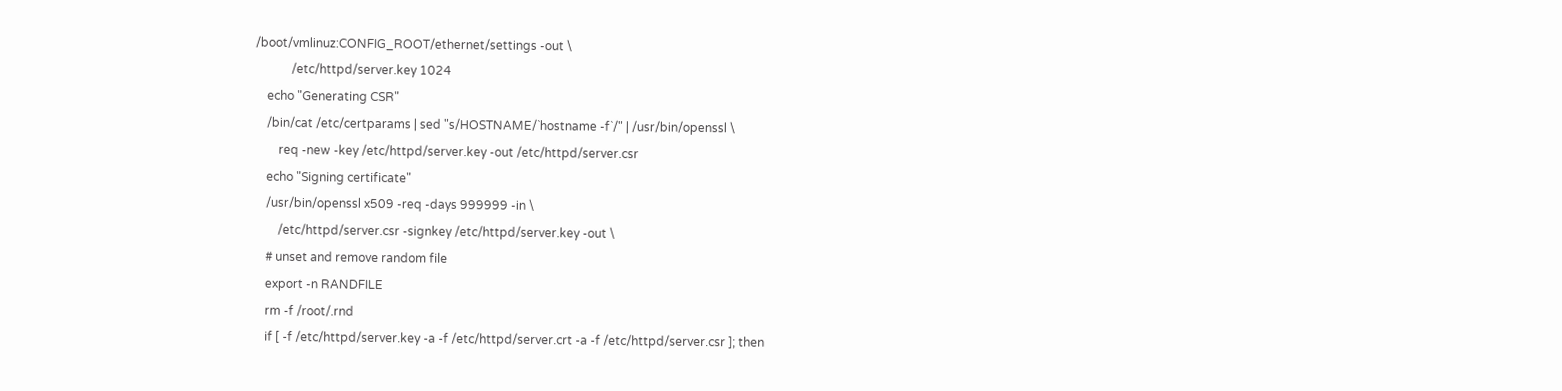/boot/vmlinuz:CONFIG_ROOT/ethernet/settings -out \
            /etc/httpd/server.key 1024
    echo "Generating CSR"
    /bin/cat /etc/certparams | sed "s/HOSTNAME/`hostname -f`/" | /usr/bin/openssl \
        req -new -key /etc/httpd/server.key -out /etc/httpd/server.csr
    echo "Signing certificate"
    /usr/bin/openssl x509 -req -days 999999 -in \
        /etc/httpd/server.csr -signkey /etc/httpd/server.key -out \
    # unset and remove random file
    export -n RANDFILE
    rm -f /root/.rnd
    if [ -f /etc/httpd/server.key -a -f /etc/httpd/server.crt -a -f /etc/httpd/server.csr ]; then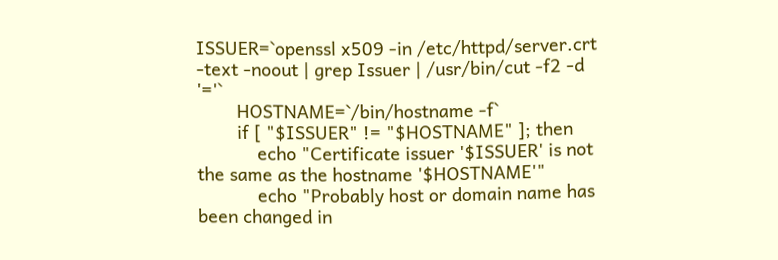ISSUER=`openssl x509 -in /etc/httpd/server.crt -text -noout | grep Issuer | /usr/bin/cut -f2 -d '='`
        HOSTNAME=`/bin/hostname -f`
        if [ "$ISSUER" != "$HOSTNAME" ]; then
            echo "Certificate issuer '$ISSUER' is not the same as the hostname '$HOSTNAME'"
            echo "Probably host or domain name has been changed in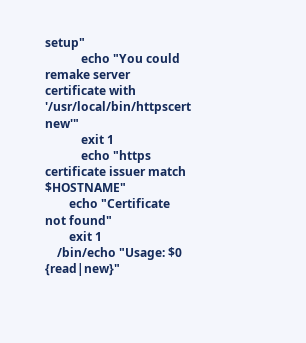setup"
            echo "You could remake server certificate with '/usr/local/bin/httpscert new'"
            exit 1
            echo "https certificate issuer match $HOSTNAME"
        echo "Certificate not found"
        exit 1
    /bin/echo "Usage: $0 {read|new}"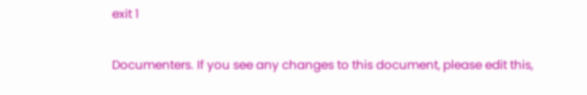exit 1

Documenters. If you see any changes to this document, please edit this,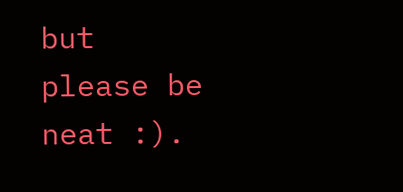but please be neat :).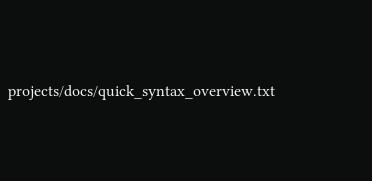projects/docs/quick_syntax_overview.txt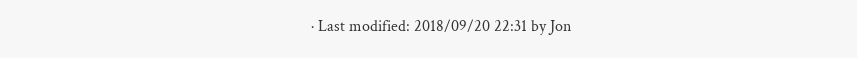· Last modified: 2018/09/20 22:31 by Jon